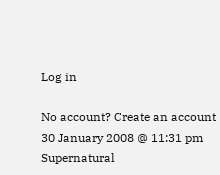Log in

No account? Create an account
30 January 2008 @ 11:31 pm
Supernatural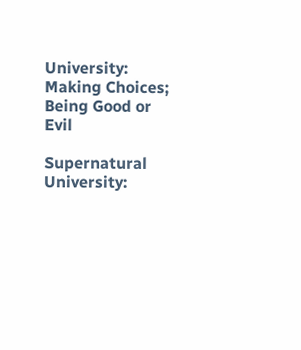University: Making Choices; Being Good or Evil

Supernatural University: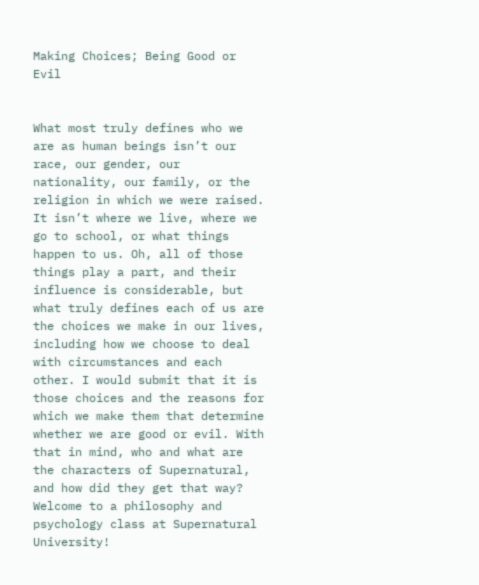Making Choices; Being Good or Evil


What most truly defines who we are as human beings isn’t our race, our gender, our nationality, our family, or the religion in which we were raised. It isn’t where we live, where we go to school, or what things happen to us. Oh, all of those things play a part, and their influence is considerable, but what truly defines each of us are the choices we make in our lives, including how we choose to deal with circumstances and each other. I would submit that it is those choices and the reasons for which we make them that determine whether we are good or evil. With that in mind, who and what are the characters of Supernatural, and how did they get that way? Welcome to a philosophy and psychology class at Supernatural University!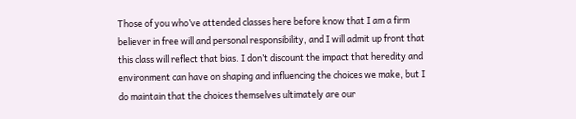Those of you who’ve attended classes here before know that I am a firm believer in free will and personal responsibility, and I will admit up front that this class will reflect that bias. I don’t discount the impact that heredity and environment can have on shaping and influencing the choices we make, but I do maintain that the choices themselves ultimately are our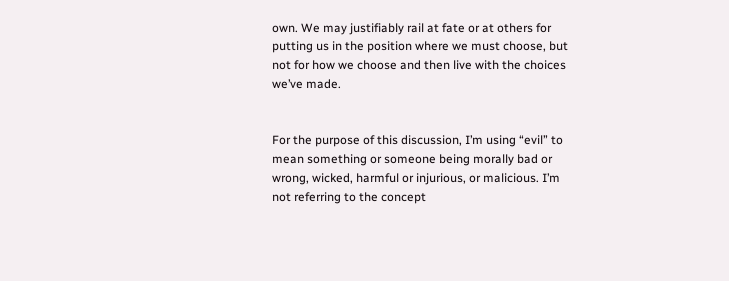own. We may justifiably rail at fate or at others for putting us in the position where we must choose, but not for how we choose and then live with the choices we’ve made.


For the purpose of this discussion, I’m using “evil” to mean something or someone being morally bad or wrong, wicked, harmful or injurious, or malicious. I’m not referring to the concept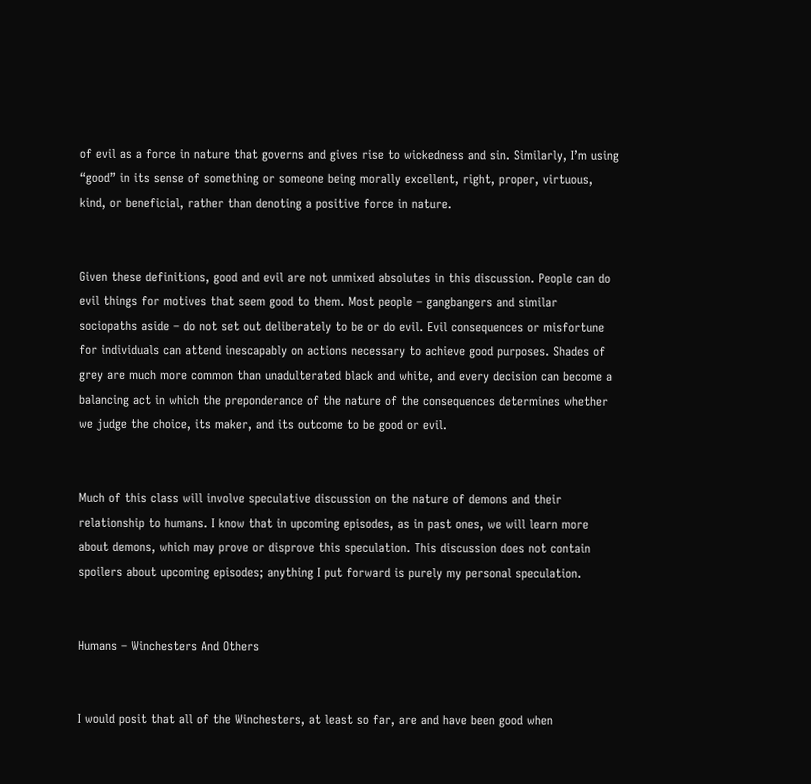of evil as a force in nature that governs and gives rise to wickedness and sin. Similarly, I’m using “good” in its sense of something or someone being morally excellent, right, proper, virtuous, kind, or beneficial, rather than denoting a positive force in nature.


Given these definitions, good and evil are not unmixed absolutes in this discussion. People can do evil things for motives that seem good to them. Most people – gangbangers and similar sociopaths aside – do not set out deliberately to be or do evil. Evil consequences or misfortune for individuals can attend inescapably on actions necessary to achieve good purposes. Shades of grey are much more common than unadulterated black and white, and every decision can become a balancing act in which the preponderance of the nature of the consequences determines whether we judge the choice, its maker, and its outcome to be good or evil.


Much of this class will involve speculative discussion on the nature of demons and their relationship to humans. I know that in upcoming episodes, as in past ones, we will learn more about demons, which may prove or disprove this speculation. This discussion does not contain spoilers about upcoming episodes; anything I put forward is purely my personal speculation.


Humans – Winchesters And Others


I would posit that all of the Winchesters, at least so far, are and have been good when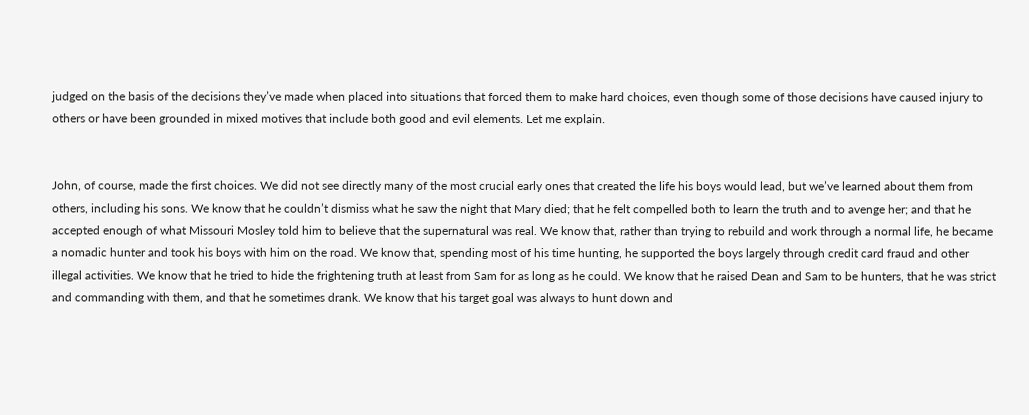judged on the basis of the decisions they’ve made when placed into situations that forced them to make hard choices, even though some of those decisions have caused injury to others or have been grounded in mixed motives that include both good and evil elements. Let me explain.


John, of course, made the first choices. We did not see directly many of the most crucial early ones that created the life his boys would lead, but we’ve learned about them from others, including his sons. We know that he couldn’t dismiss what he saw the night that Mary died; that he felt compelled both to learn the truth and to avenge her; and that he accepted enough of what Missouri Mosley told him to believe that the supernatural was real. We know that, rather than trying to rebuild and work through a normal life, he became a nomadic hunter and took his boys with him on the road. We know that, spending most of his time hunting, he supported the boys largely through credit card fraud and other illegal activities. We know that he tried to hide the frightening truth at least from Sam for as long as he could. We know that he raised Dean and Sam to be hunters, that he was strict and commanding with them, and that he sometimes drank. We know that his target goal was always to hunt down and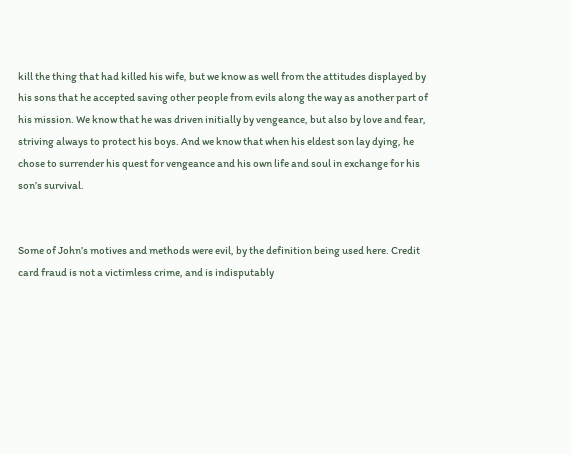kill the thing that had killed his wife, but we know as well from the attitudes displayed by his sons that he accepted saving other people from evils along the way as another part of his mission. We know that he was driven initially by vengeance, but also by love and fear, striving always to protect his boys. And we know that when his eldest son lay dying, he chose to surrender his quest for vengeance and his own life and soul in exchange for his son’s survival.


Some of John’s motives and methods were evil, by the definition being used here. Credit card fraud is not a victimless crime, and is indisputably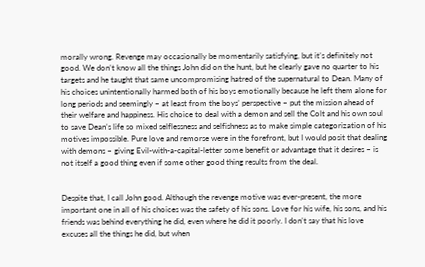morally wrong. Revenge may occasionally be momentarily satisfying, but it’s definitely not good. We don’t know all the things John did on the hunt, but he clearly gave no quarter to his targets and he taught that same uncompromising hatred of the supernatural to Dean. Many of his choices unintentionally harmed both of his boys emotionally because he left them alone for long periods and seemingly – at least from the boys’ perspective – put the mission ahead of their welfare and happiness. His choice to deal with a demon and sell the Colt and his own soul to save Dean’s life so mixed selflessness and selfishness as to make simple categorization of his motives impossible. Pure love and remorse were in the forefront, but I would posit that dealing with demons – giving Evil-with-a-capital-letter some benefit or advantage that it desires – is not itself a good thing even if some other good thing results from the deal.


Despite that, I call John good. Although the revenge motive was ever-present, the more important one in all of his choices was the safety of his sons. Love for his wife, his sons, and his friends was behind everything he did, even where he did it poorly. I don’t say that his love excuses all the things he did, but when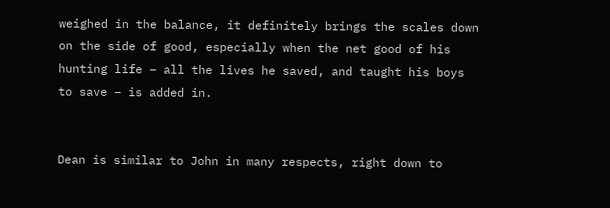weighed in the balance, it definitely brings the scales down on the side of good, especially when the net good of his hunting life – all the lives he saved, and taught his boys to save – is added in.


Dean is similar to John in many respects, right down to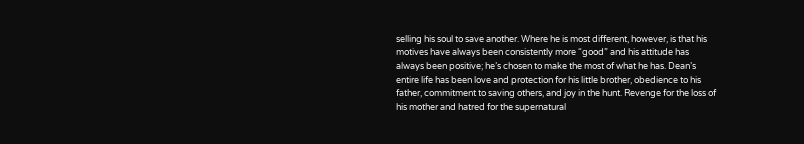selling his soul to save another. Where he is most different, however, is that his motives have always been consistently more “good” and his attitude has always been positive; he’s chosen to make the most of what he has. Dean’s entire life has been love and protection for his little brother, obedience to his father, commitment to saving others, and joy in the hunt. Revenge for the loss of his mother and hatred for the supernatural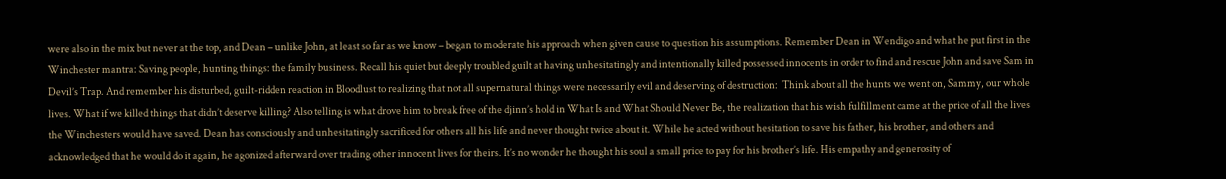were also in the mix but never at the top, and Dean – unlike John, at least so far as we know – began to moderate his approach when given cause to question his assumptions. Remember Dean in Wendigo and what he put first in the Winchester mantra: Saving people, hunting things: the family business. Recall his quiet but deeply troubled guilt at having unhesitatingly and intentionally killed possessed innocents in order to find and rescue John and save Sam in Devil’s Trap. And remember his disturbed, guilt-ridden reaction in Bloodlust to realizing that not all supernatural things were necessarily evil and deserving of destruction:  Think about all the hunts we went on, Sammy, our whole lives. What if we killed things that didn’t deserve killing? Also telling is what drove him to break free of the djinn’s hold in What Is and What Should Never Be, the realization that his wish fulfillment came at the price of all the lives the Winchesters would have saved. Dean has consciously and unhesitatingly sacrificed for others all his life and never thought twice about it. While he acted without hesitation to save his father, his brother, and others and acknowledged that he would do it again, he agonized afterward over trading other innocent lives for theirs. It’s no wonder he thought his soul a small price to pay for his brother’s life. His empathy and generosity of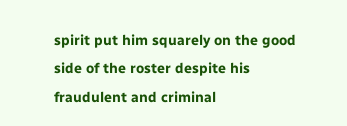spirit put him squarely on the good side of the roster despite his fraudulent and criminal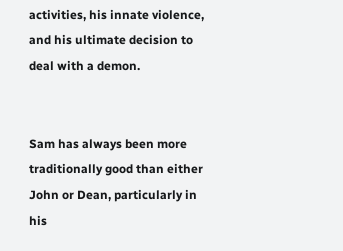activities, his innate violence, and his ultimate decision to deal with a demon.


Sam has always been more traditionally good than either John or Dean, particularly in his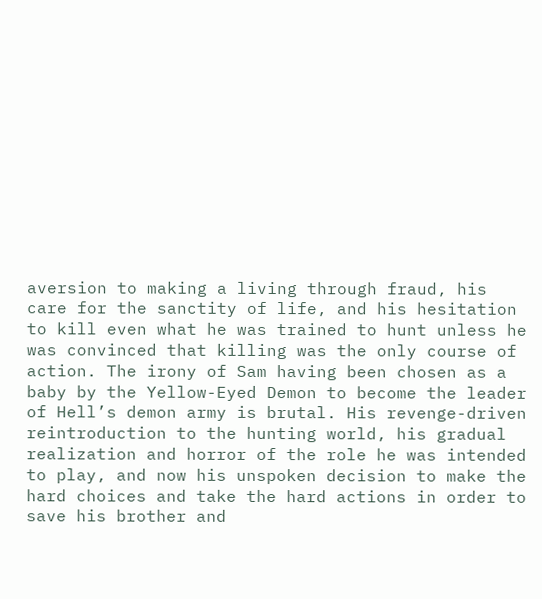aversion to making a living through fraud, his care for the sanctity of life, and his hesitation to kill even what he was trained to hunt unless he was convinced that killing was the only course of action. The irony of Sam having been chosen as a baby by the Yellow-Eyed Demon to become the leader of Hell’s demon army is brutal. His revenge-driven reintroduction to the hunting world, his gradual realization and horror of the role he was intended to play, and now his unspoken decision to make the hard choices and take the hard actions in order to save his brother and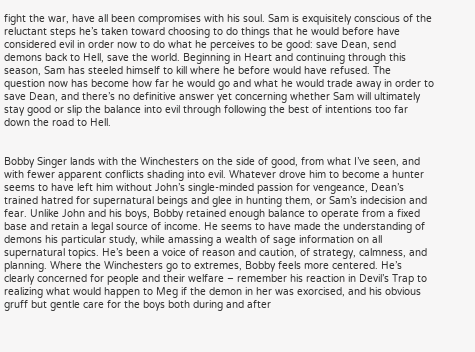fight the war, have all been compromises with his soul. Sam is exquisitely conscious of the reluctant steps he’s taken toward choosing to do things that he would before have considered evil in order now to do what he perceives to be good: save Dean, send demons back to Hell, save the world. Beginning in Heart and continuing through this season, Sam has steeled himself to kill where he before would have refused. The question now has become how far he would go and what he would trade away in order to save Dean, and there’s no definitive answer yet concerning whether Sam will ultimately stay good or slip the balance into evil through following the best of intentions too far down the road to Hell.


Bobby Singer lands with the Winchesters on the side of good, from what I’ve seen, and with fewer apparent conflicts shading into evil. Whatever drove him to become a hunter seems to have left him without John’s single-minded passion for vengeance, Dean’s trained hatred for supernatural beings and glee in hunting them, or Sam’s indecision and fear. Unlike John and his boys, Bobby retained enough balance to operate from a fixed base and retain a legal source of income. He seems to have made the understanding of demons his particular study, while amassing a wealth of sage information on all supernatural topics. He’s been a voice of reason and caution, of strategy, calmness, and planning. Where the Winchesters go to extremes, Bobby feels more centered. He’s clearly concerned for people and their welfare – remember his reaction in Devil’s Trap to realizing what would happen to Meg if the demon in her was exorcised, and his obvious gruff but gentle care for the boys both during and after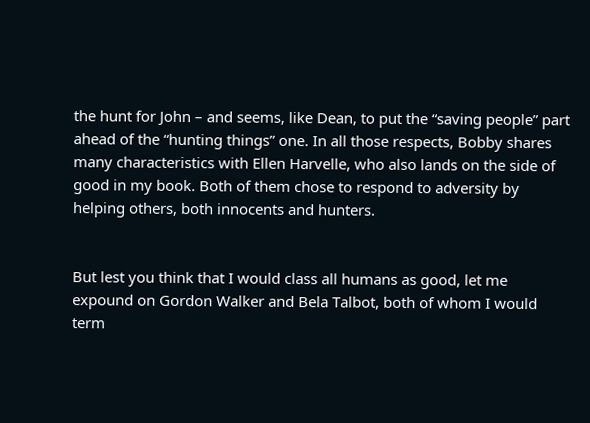the hunt for John – and seems, like Dean, to put the “saving people” part ahead of the “hunting things” one. In all those respects, Bobby shares many characteristics with Ellen Harvelle, who also lands on the side of good in my book. Both of them chose to respond to adversity by helping others, both innocents and hunters.


But lest you think that I would class all humans as good, let me expound on Gordon Walker and Bela Talbot, both of whom I would term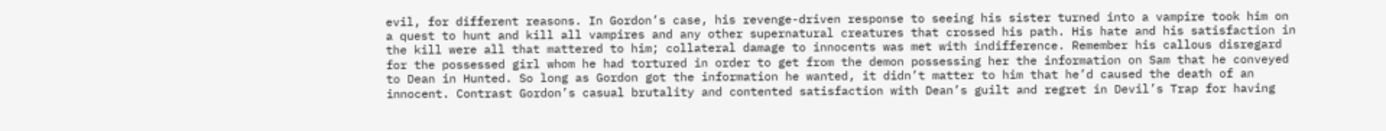evil, for different reasons. In Gordon’s case, his revenge-driven response to seeing his sister turned into a vampire took him on a quest to hunt and kill all vampires and any other supernatural creatures that crossed his path. His hate and his satisfaction in the kill were all that mattered to him; collateral damage to innocents was met with indifference. Remember his callous disregard for the possessed girl whom he had tortured in order to get from the demon possessing her the information on Sam that he conveyed to Dean in Hunted. So long as Gordon got the information he wanted, it didn’t matter to him that he’d caused the death of an innocent. Contrast Gordon’s casual brutality and contented satisfaction with Dean’s guilt and regret in Devil’s Trap for having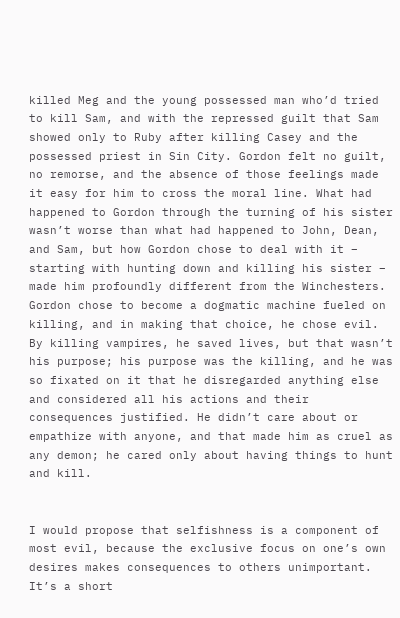killed Meg and the young possessed man who’d tried to kill Sam, and with the repressed guilt that Sam showed only to Ruby after killing Casey and the possessed priest in Sin City. Gordon felt no guilt, no remorse, and the absence of those feelings made it easy for him to cross the moral line. What had happened to Gordon through the turning of his sister wasn’t worse than what had happened to John, Dean, and Sam, but how Gordon chose to deal with it – starting with hunting down and killing his sister – made him profoundly different from the Winchesters. Gordon chose to become a dogmatic machine fueled on killing, and in making that choice, he chose evil. By killing vampires, he saved lives, but that wasn’t his purpose; his purpose was the killing, and he was so fixated on it that he disregarded anything else and considered all his actions and their consequences justified. He didn’t care about or empathize with anyone, and that made him as cruel as any demon; he cared only about having things to hunt and kill.


I would propose that selfishness is a component of most evil, because the exclusive focus on one’s own desires makes consequences to others unimportant. It’s a short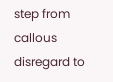step from callous disregard to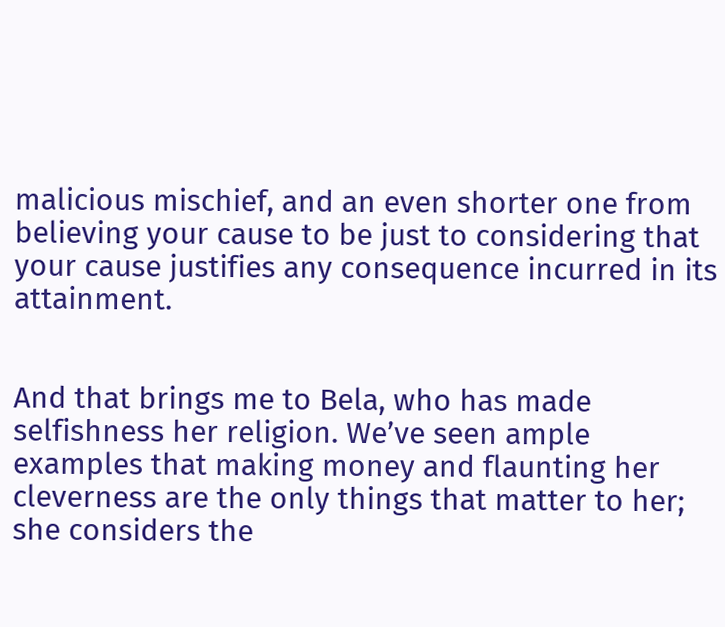malicious mischief, and an even shorter one from believing your cause to be just to considering that your cause justifies any consequence incurred in its attainment.


And that brings me to Bela, who has made selfishness her religion. We’ve seen ample examples that making money and flaunting her cleverness are the only things that matter to her; she considers the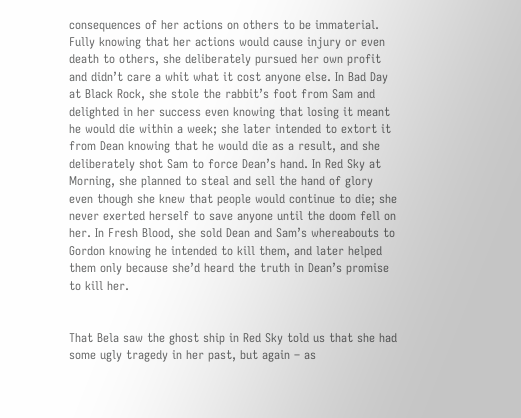consequences of her actions on others to be immaterial. Fully knowing that her actions would cause injury or even death to others, she deliberately pursued her own profit and didn’t care a whit what it cost anyone else. In Bad Day at Black Rock, she stole the rabbit’s foot from Sam and delighted in her success even knowing that losing it meant he would die within a week; she later intended to extort it from Dean knowing that he would die as a result, and she deliberately shot Sam to force Dean’s hand. In Red Sky at Morning, she planned to steal and sell the hand of glory even though she knew that people would continue to die; she never exerted herself to save anyone until the doom fell on her. In Fresh Blood, she sold Dean and Sam’s whereabouts to Gordon knowing he intended to kill them, and later helped them only because she’d heard the truth in Dean’s promise to kill her.


That Bela saw the ghost ship in Red Sky told us that she had some ugly tragedy in her past, but again – as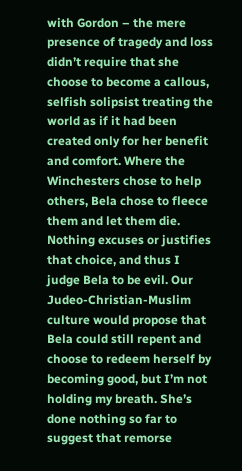with Gordon – the mere presence of tragedy and loss didn’t require that she choose to become a callous, selfish solipsist treating the world as if it had been created only for her benefit and comfort. Where the Winchesters chose to help others, Bela chose to fleece them and let them die. Nothing excuses or justifies that choice, and thus I judge Bela to be evil. Our Judeo-Christian-Muslim culture would propose that Bela could still repent and choose to redeem herself by becoming good, but I’m not holding my breath. She’s done nothing so far to suggest that remorse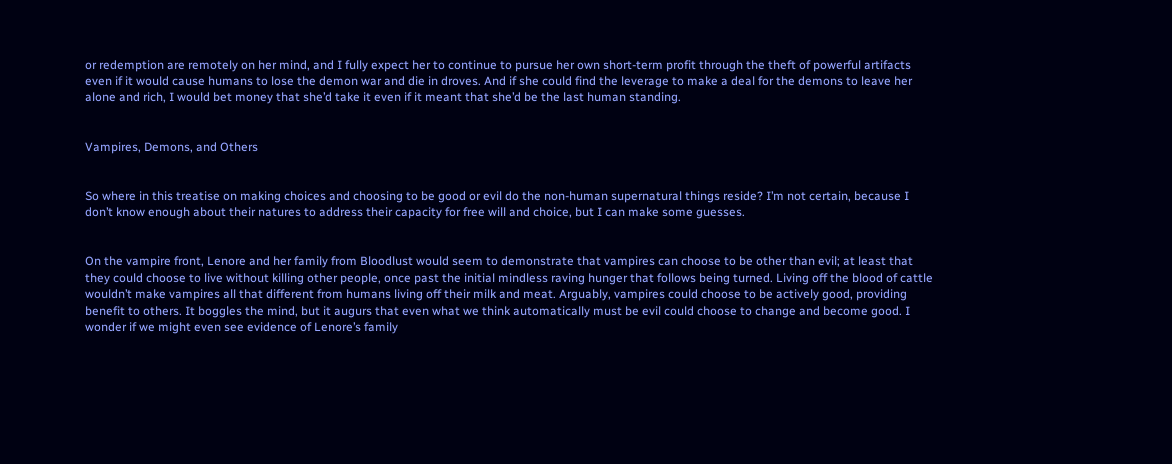or redemption are remotely on her mind, and I fully expect her to continue to pursue her own short-term profit through the theft of powerful artifacts even if it would cause humans to lose the demon war and die in droves. And if she could find the leverage to make a deal for the demons to leave her alone and rich, I would bet money that she’d take it even if it meant that she’d be the last human standing.


Vampires, Demons, and Others


So where in this treatise on making choices and choosing to be good or evil do the non-human supernatural things reside? I’m not certain, because I don’t know enough about their natures to address their capacity for free will and choice, but I can make some guesses.


On the vampire front, Lenore and her family from Bloodlust would seem to demonstrate that vampires can choose to be other than evil; at least that they could choose to live without killing other people, once past the initial mindless raving hunger that follows being turned. Living off the blood of cattle wouldn’t make vampires all that different from humans living off their milk and meat. Arguably, vampires could choose to be actively good, providing benefit to others. It boggles the mind, but it augurs that even what we think automatically must be evil could choose to change and become good. I wonder if we might even see evidence of Lenore’s family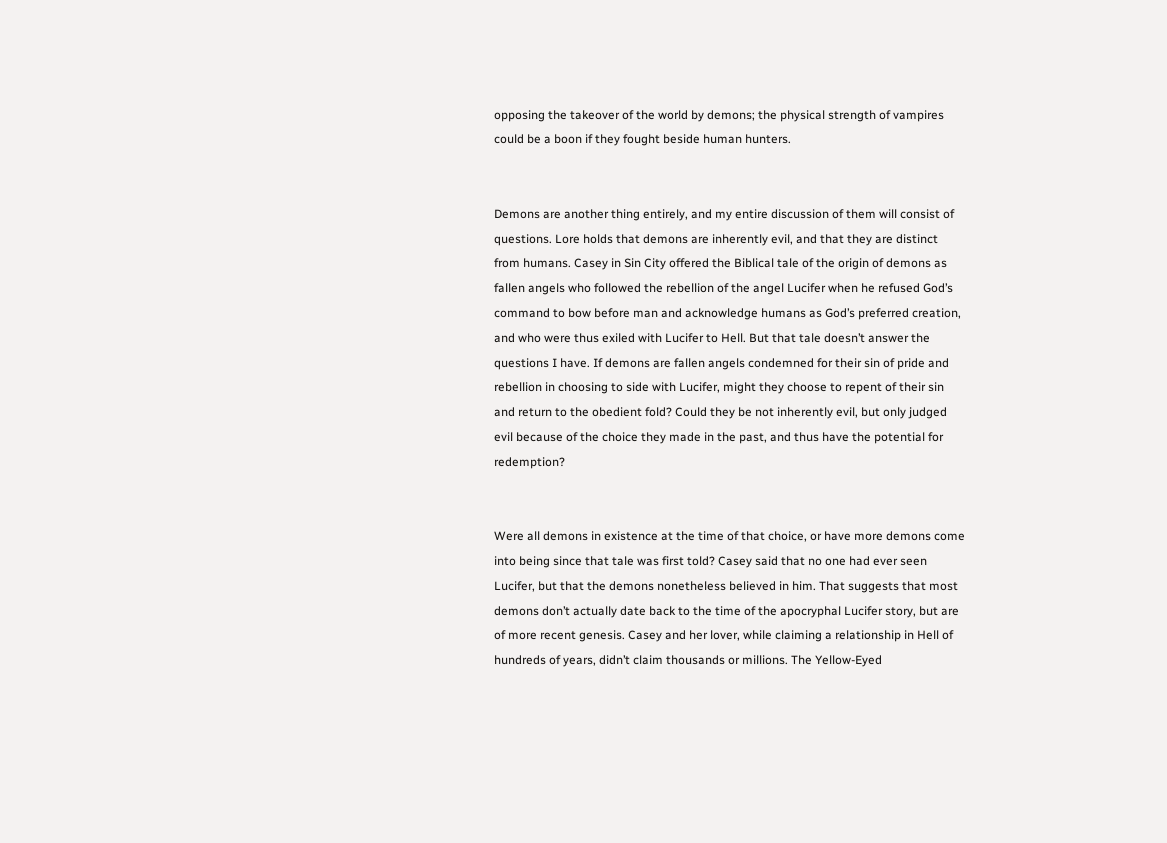opposing the takeover of the world by demons; the physical strength of vampires could be a boon if they fought beside human hunters.


Demons are another thing entirely, and my entire discussion of them will consist of questions. Lore holds that demons are inherently evil, and that they are distinct from humans. Casey in Sin City offered the Biblical tale of the origin of demons as fallen angels who followed the rebellion of the angel Lucifer when he refused God’s command to bow before man and acknowledge humans as God’s preferred creation, and who were thus exiled with Lucifer to Hell. But that tale doesn’t answer the questions I have. If demons are fallen angels condemned for their sin of pride and rebellion in choosing to side with Lucifer, might they choose to repent of their sin and return to the obedient fold? Could they be not inherently evil, but only judged evil because of the choice they made in the past, and thus have the potential for redemption?


Were all demons in existence at the time of that choice, or have more demons come into being since that tale was first told? Casey said that no one had ever seen Lucifer, but that the demons nonetheless believed in him. That suggests that most demons don’t actually date back to the time of the apocryphal Lucifer story, but are of more recent genesis. Casey and her lover, while claiming a relationship in Hell of hundreds of years, didn’t claim thousands or millions. The Yellow-Eyed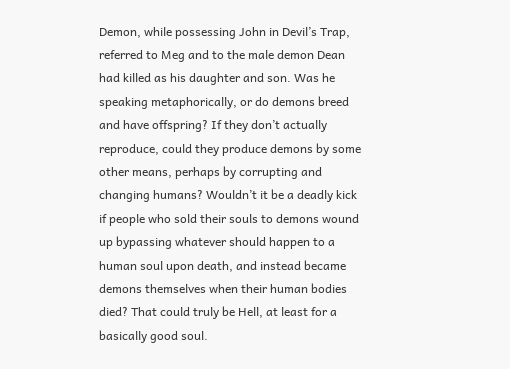Demon, while possessing John in Devil’s Trap, referred to Meg and to the male demon Dean had killed as his daughter and son. Was he speaking metaphorically, or do demons breed and have offspring? If they don’t actually reproduce, could they produce demons by some other means, perhaps by corrupting and changing humans? Wouldn’t it be a deadly kick if people who sold their souls to demons wound up bypassing whatever should happen to a human soul upon death, and instead became demons themselves when their human bodies died? That could truly be Hell, at least for a basically good soul.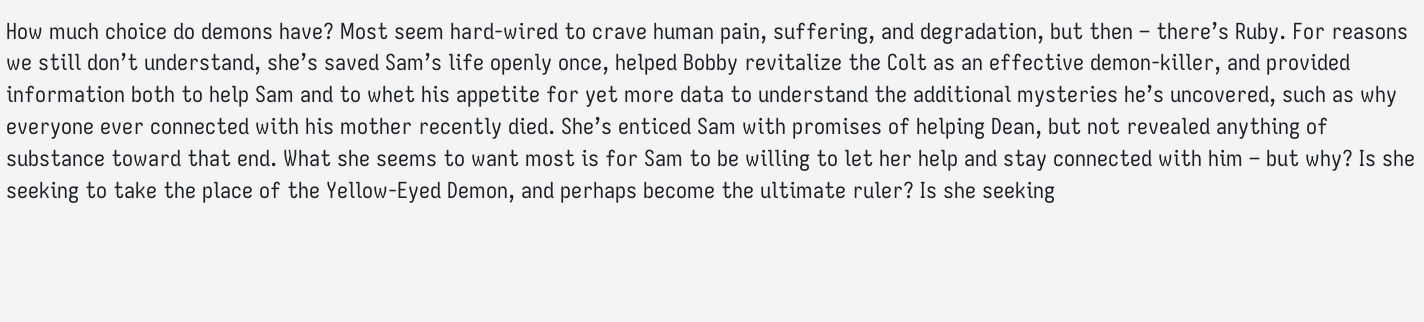How much choice do demons have? Most seem hard-wired to crave human pain, suffering, and degradation, but then – there’s Ruby. For reasons we still don’t understand, she’s saved Sam’s life openly once, helped Bobby revitalize the Colt as an effective demon-killer, and provided information both to help Sam and to whet his appetite for yet more data to understand the additional mysteries he’s uncovered, such as why everyone ever connected with his mother recently died. She’s enticed Sam with promises of helping Dean, but not revealed anything of substance toward that end. What she seems to want most is for Sam to be willing to let her help and stay connected with him – but why? Is she seeking to take the place of the Yellow-Eyed Demon, and perhaps become the ultimate ruler? Is she seeking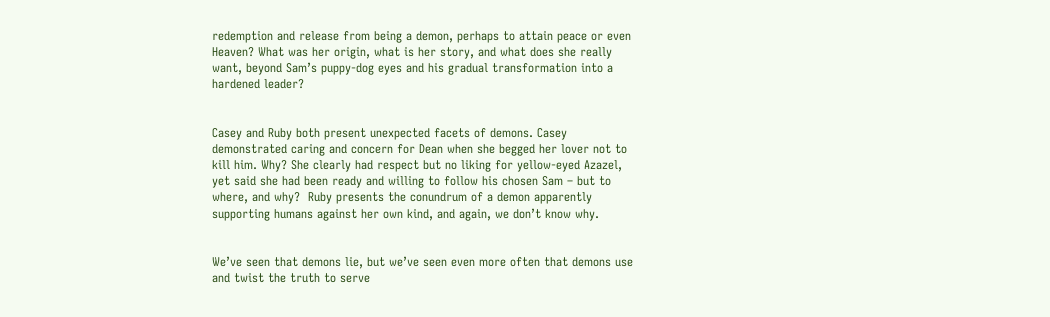redemption and release from being a demon, perhaps to attain peace or even Heaven? What was her origin, what is her story, and what does she really want, beyond Sam’s puppy-dog eyes and his gradual transformation into a hardened leader?


Casey and Ruby both present unexpected facets of demons. Casey demonstrated caring and concern for Dean when she begged her lover not to kill him. Why? She clearly had respect but no liking for yellow-eyed Azazel, yet said she had been ready and willing to follow his chosen Sam – but to where, and why?  Ruby presents the conundrum of a demon apparently supporting humans against her own kind, and again, we don’t know why.


We’ve seen that demons lie, but we’ve seen even more often that demons use and twist the truth to serve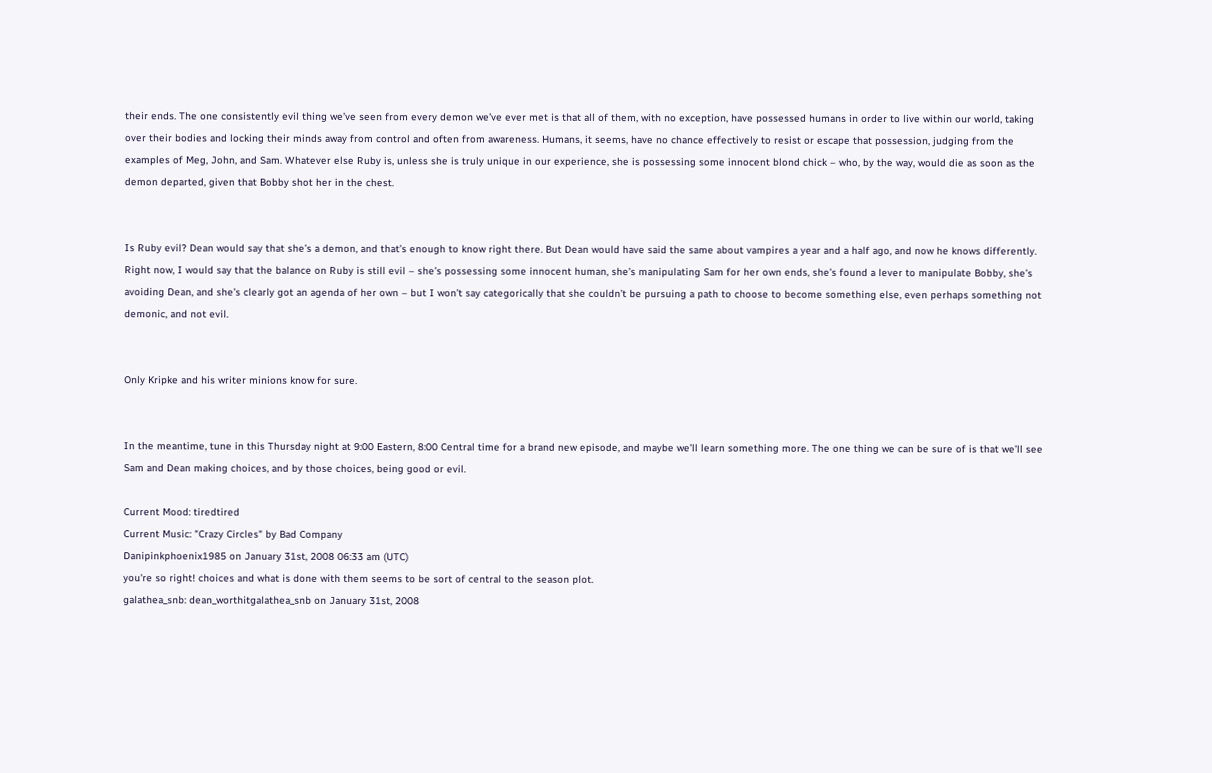their ends. The one consistently evil thing we’ve seen from every demon we’ve ever met is that all of them, with no exception, have possessed humans in order to live within our world, taking over their bodies and locking their minds away from control and often from awareness. Humans, it seems, have no chance effectively to resist or escape that possession, judging from the examples of Meg, John, and Sam. Whatever else Ruby is, unless she is truly unique in our experience, she is possessing some innocent blond chick – who, by the way, would die as soon as the demon departed, given that Bobby shot her in the chest.


Is Ruby evil? Dean would say that she’s a demon, and that’s enough to know right there. But Dean would have said the same about vampires a year and a half ago, and now he knows differently. Right now, I would say that the balance on Ruby is still evil – she’s possessing some innocent human, she’s manipulating Sam for her own ends, she’s found a lever to manipulate Bobby, she’s avoiding Dean, and she’s clearly got an agenda of her own – but I won’t say categorically that she couldn’t be pursuing a path to choose to become something else, even perhaps something not demonic, and not evil.


Only Kripke and his writer minions know for sure.


In the meantime, tune in this Thursday night at 9:00 Eastern, 8:00 Central time for a brand new episode, and maybe we’ll learn something more. The one thing we can be sure of is that we’ll see Sam and Dean making choices, and by those choices, being good or evil.

Current Mood: tiredtired
Current Music: "Crazy Circles" by Bad Company
Danipinkphoenix1985 on January 31st, 2008 06:33 am (UTC)
you're so right! choices and what is done with them seems to be sort of central to the season plot.
galathea_snb: dean_worthitgalathea_snb on January 31st, 2008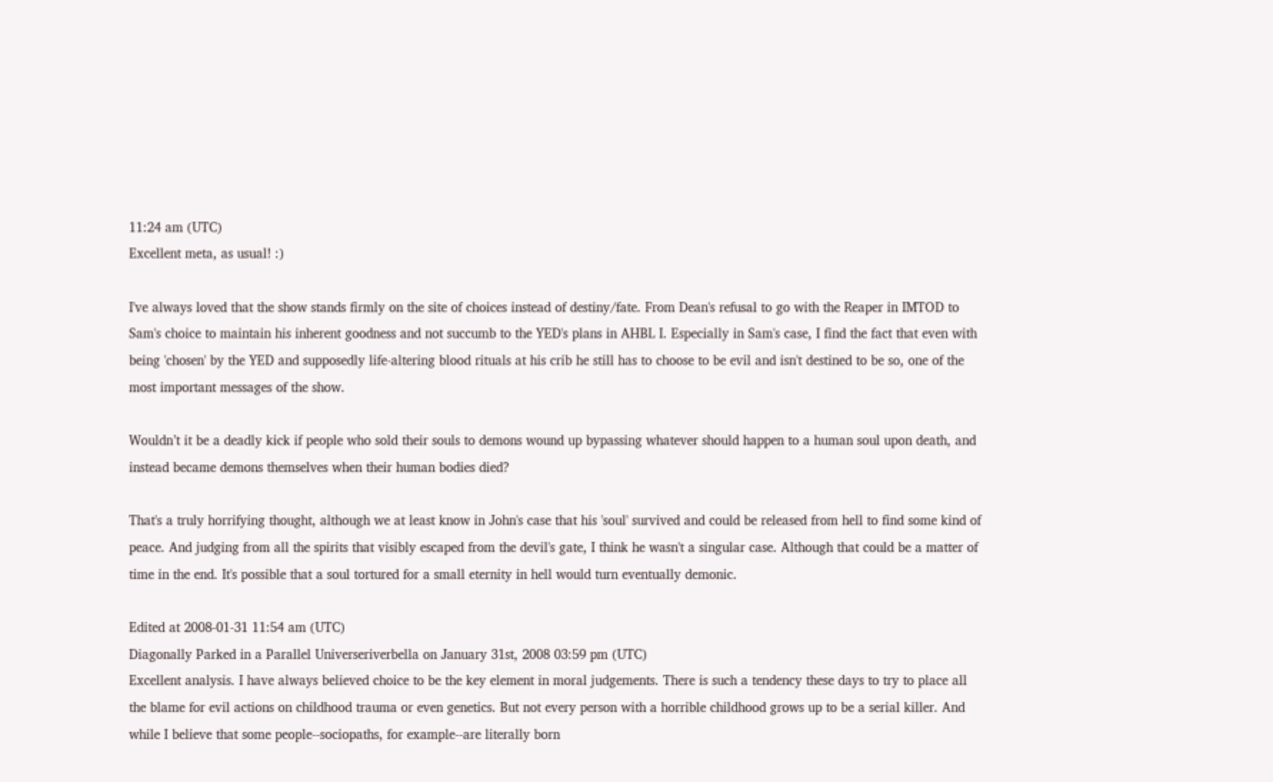11:24 am (UTC)
Excellent meta, as usual! :)

I've always loved that the show stands firmly on the site of choices instead of destiny/fate. From Dean's refusal to go with the Reaper in IMTOD to Sam's choice to maintain his inherent goodness and not succumb to the YED's plans in AHBL I. Especially in Sam's case, I find the fact that even with being 'chosen' by the YED and supposedly life-altering blood rituals at his crib he still has to choose to be evil and isn't destined to be so, one of the most important messages of the show.

Wouldn’t it be a deadly kick if people who sold their souls to demons wound up bypassing whatever should happen to a human soul upon death, and instead became demons themselves when their human bodies died?

That's a truly horrifying thought, although we at least know in John's case that his 'soul' survived and could be released from hell to find some kind of peace. And judging from all the spirits that visibly escaped from the devil's gate, I think he wasn't a singular case. Although that could be a matter of time in the end. It's possible that a soul tortured for a small eternity in hell would turn eventually demonic.

Edited at 2008-01-31 11:54 am (UTC)
Diagonally Parked in a Parallel Universeriverbella on January 31st, 2008 03:59 pm (UTC)
Excellent analysis. I have always believed choice to be the key element in moral judgements. There is such a tendency these days to try to place all the blame for evil actions on childhood trauma or even genetics. But not every person with a horrible childhood grows up to be a serial killer. And while I believe that some people--sociopaths, for example--are literally born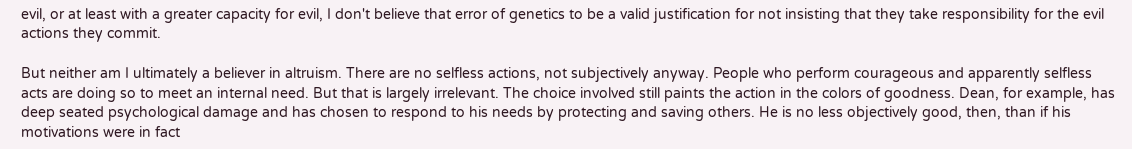evil, or at least with a greater capacity for evil, I don't believe that error of genetics to be a valid justification for not insisting that they take responsibility for the evil actions they commit.

But neither am I ultimately a believer in altruism. There are no selfless actions, not subjectively anyway. People who perform courageous and apparently selfless acts are doing so to meet an internal need. But that is largely irrelevant. The choice involved still paints the action in the colors of goodness. Dean, for example, has deep seated psychological damage and has chosen to respond to his needs by protecting and saving others. He is no less objectively good, then, than if his motivations were in fact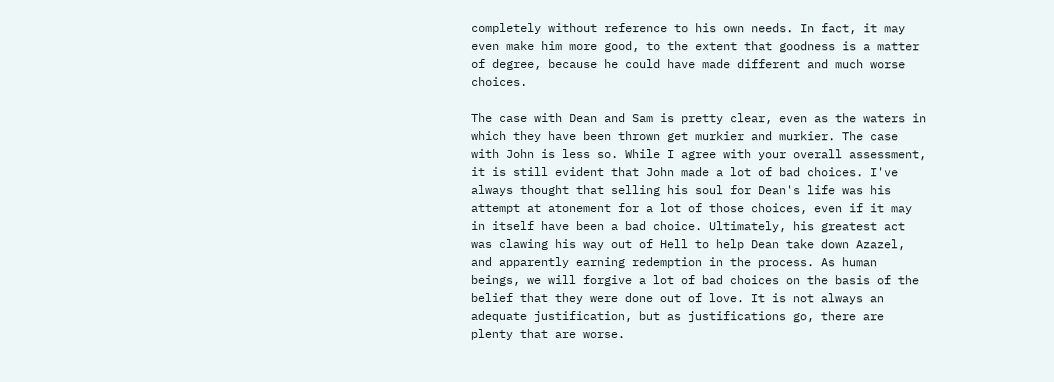completely without reference to his own needs. In fact, it may even make him more good, to the extent that goodness is a matter of degree, because he could have made different and much worse choices.

The case with Dean and Sam is pretty clear, even as the waters in which they have been thrown get murkier and murkier. The case with John is less so. While I agree with your overall assessment, it is still evident that John made a lot of bad choices. I've always thought that selling his soul for Dean's life was his attempt at atonement for a lot of those choices, even if it may in itself have been a bad choice. Ultimately, his greatest act was clawing his way out of Hell to help Dean take down Azazel, and apparently earning redemption in the process. As human beings, we will forgive a lot of bad choices on the basis of the belief that they were done out of love. It is not always an adequate justification, but as justifications go, there are plenty that are worse.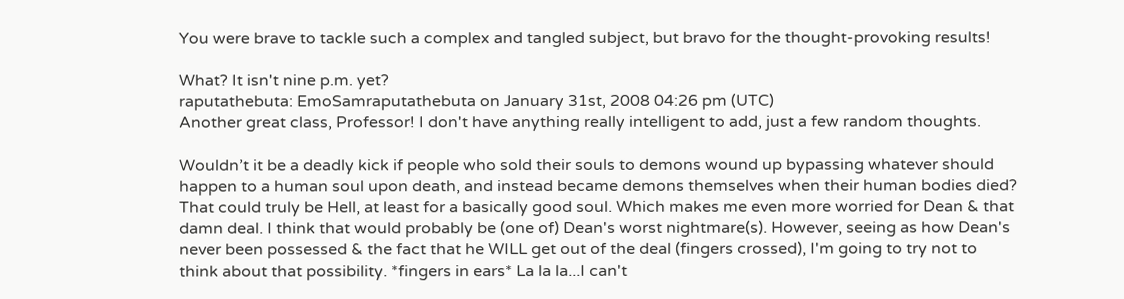You were brave to tackle such a complex and tangled subject, but bravo for the thought-provoking results!

What? It isn't nine p.m. yet?
raputathebuta: EmoSamraputathebuta on January 31st, 2008 04:26 pm (UTC)
Another great class, Professor! I don't have anything really intelligent to add, just a few random thoughts.

Wouldn’t it be a deadly kick if people who sold their souls to demons wound up bypassing whatever should happen to a human soul upon death, and instead became demons themselves when their human bodies died? That could truly be Hell, at least for a basically good soul. Which makes me even more worried for Dean & that damn deal. I think that would probably be (one of) Dean's worst nightmare(s). However, seeing as how Dean's never been possessed & the fact that he WILL get out of the deal (fingers crossed), I'm going to try not to think about that possibility. *fingers in ears* La la la...I can't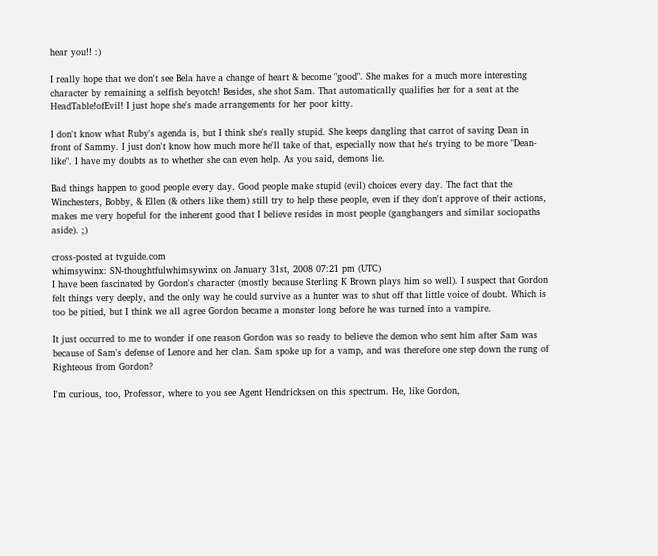hear you!! :)

I really hope that we don't see Bela have a change of heart & become "good". She makes for a much more interesting character by remaining a selfish beyotch! Besides, she shot Sam. That automatically qualifies her for a seat at the HeadTable!ofEvil! I just hope she's made arrangements for her poor kitty.

I don't know what Ruby's agenda is, but I think she's really stupid. She keeps dangling that carrot of saving Dean in front of Sammy. I just don't know how much more he'll take of that, especially now that he's trying to be more "Dean-like". I have my doubts as to whether she can even help. As you said, demons lie.

Bad things happen to good people every day. Good people make stupid (evil) choices every day. The fact that the Winchesters, Bobby, & Ellen (& others like them) still try to help these people, even if they don't approve of their actions, makes me very hopeful for the inherent good that I believe resides in most people (gangbangers and similar sociopaths aside). ;)

cross-posted at tvguide.com
whimsywinx: SN-thoughtfulwhimsywinx on January 31st, 2008 07:21 pm (UTC)
I have been fascinated by Gordon's character (mostly because Sterling K Brown plays him so well). I suspect that Gordon felt things very deeply, and the only way he could survive as a hunter was to shut off that little voice of doubt. Which is too be pitied, but I think we all agree Gordon became a monster long before he was turned into a vampire.

It just occurred to me to wonder if one reason Gordon was so ready to believe the demon who sent him after Sam was because of Sam's defense of Lenore and her clan. Sam spoke up for a vamp, and was therefore one step down the rung of Righteous from Gordon?

I'm curious, too, Professor, where to you see Agent Hendricksen on this spectrum. He, like Gordon,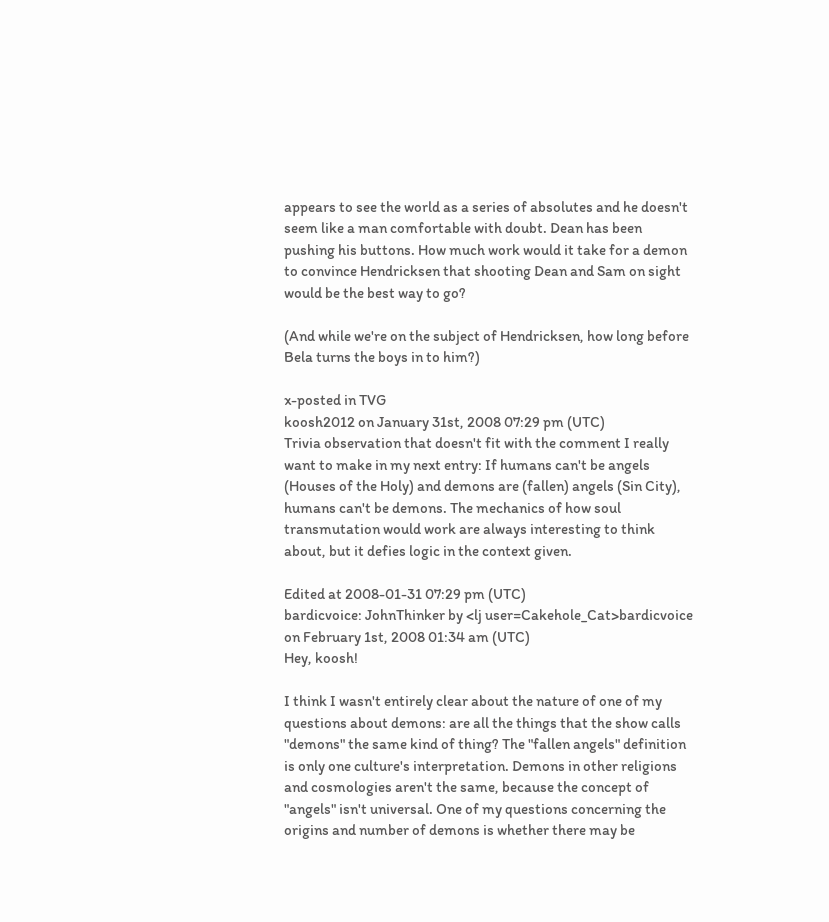appears to see the world as a series of absolutes and he doesn't seem like a man comfortable with doubt. Dean has been pushing his buttons. How much work would it take for a demon to convince Hendricksen that shooting Dean and Sam on sight would be the best way to go?

(And while we're on the subject of Hendricksen, how long before Bela turns the boys in to him?)

x-posted in TVG
koosh2012 on January 31st, 2008 07:29 pm (UTC)
Trivia observation that doesn't fit with the comment I really want to make in my next entry: If humans can't be angels (Houses of the Holy) and demons are (fallen) angels (Sin City), humans can't be demons. The mechanics of how soul transmutation would work are always interesting to think about, but it defies logic in the context given.

Edited at 2008-01-31 07:29 pm (UTC)
bardicvoice: JohnThinker by <lj user=Cakehole_Cat>bardicvoice on February 1st, 2008 01:34 am (UTC)
Hey, koosh!

I think I wasn't entirely clear about the nature of one of my questions about demons: are all the things that the show calls "demons" the same kind of thing? The "fallen angels" definition is only one culture's interpretation. Demons in other religions and cosmologies aren't the same, because the concept of "angels" isn't universal. One of my questions concerning the origins and number of demons is whether there may be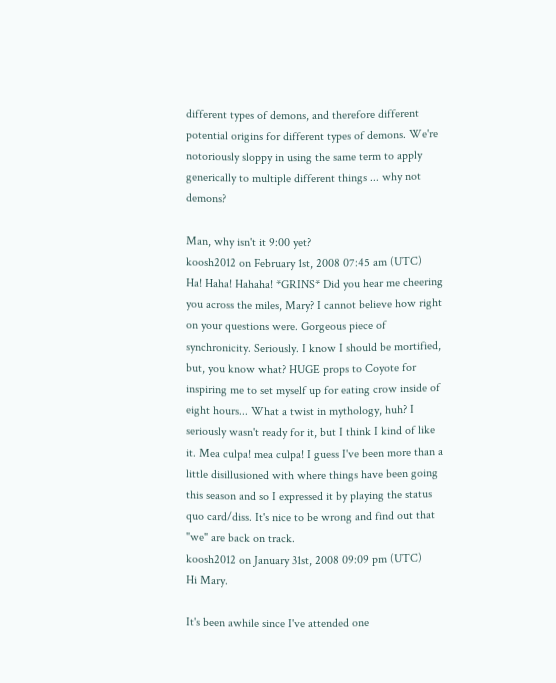different types of demons, and therefore different potential origins for different types of demons. We're notoriously sloppy in using the same term to apply generically to multiple different things ... why not demons?

Man, why isn't it 9:00 yet?
koosh2012 on February 1st, 2008 07:45 am (UTC)
Ha! Haha! Hahaha! *GRINS* Did you hear me cheering you across the miles, Mary? I cannot believe how right on your questions were. Gorgeous piece of synchronicity. Seriously. I know I should be mortified, but, you know what? HUGE props to Coyote for inspiring me to set myself up for eating crow inside of eight hours... What a twist in mythology, huh? I seriously wasn't ready for it, but I think I kind of like it. Mea culpa! mea culpa! I guess I've been more than a little disillusioned with where things have been going this season and so I expressed it by playing the status quo card/diss. It's nice to be wrong and find out that "we" are back on track.
koosh2012 on January 31st, 2008 09:09 pm (UTC)
Hi Mary.

It's been awhile since I've attended one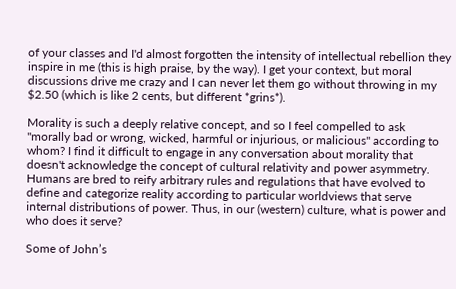of your classes and I'd almost forgotten the intensity of intellectual rebellion they inspire in me (this is high praise, by the way). I get your context, but moral discussions drive me crazy and I can never let them go without throwing in my $2.50 (which is like 2 cents, but different *grins*).

Morality is such a deeply relative concept, and so I feel compelled to ask "morally bad or wrong, wicked, harmful or injurious, or malicious" according to whom? I find it difficult to engage in any conversation about morality that doesn't acknowledge the concept of cultural relativity and power asymmetry. Humans are bred to reify arbitrary rules and regulations that have evolved to define and categorize reality according to particular worldviews that serve internal distributions of power. Thus, in our (western) culture, what is power and who does it serve?

Some of John’s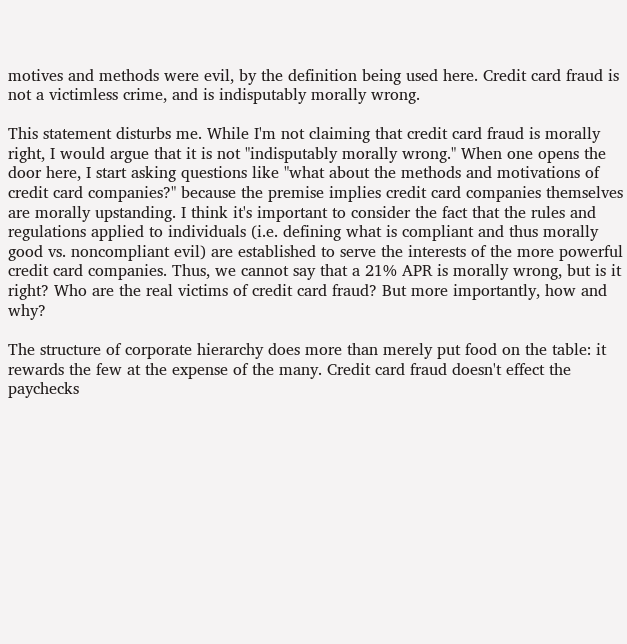motives and methods were evil, by the definition being used here. Credit card fraud is not a victimless crime, and is indisputably morally wrong.

This statement disturbs me. While I'm not claiming that credit card fraud is morally right, I would argue that it is not "indisputably morally wrong." When one opens the door here, I start asking questions like "what about the methods and motivations of credit card companies?" because the premise implies credit card companies themselves are morally upstanding. I think it's important to consider the fact that the rules and regulations applied to individuals (i.e. defining what is compliant and thus morally good vs. noncompliant evil) are established to serve the interests of the more powerful credit card companies. Thus, we cannot say that a 21% APR is morally wrong, but is it right? Who are the real victims of credit card fraud? But more importantly, how and why?

The structure of corporate hierarchy does more than merely put food on the table: it rewards the few at the expense of the many. Credit card fraud doesn't effect the paychecks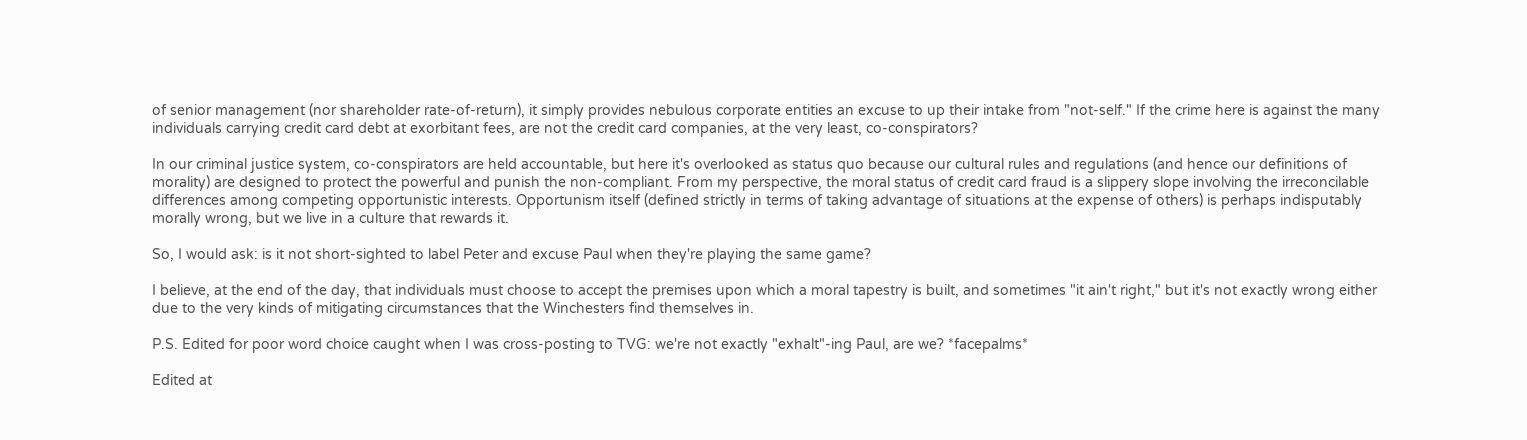of senior management (nor shareholder rate-of-return), it simply provides nebulous corporate entities an excuse to up their intake from "not-self." If the crime here is against the many individuals carrying credit card debt at exorbitant fees, are not the credit card companies, at the very least, co-conspirators?

In our criminal justice system, co-conspirators are held accountable, but here it's overlooked as status quo because our cultural rules and regulations (and hence our definitions of morality) are designed to protect the powerful and punish the non-compliant. From my perspective, the moral status of credit card fraud is a slippery slope involving the irreconcilable differences among competing opportunistic interests. Opportunism itself (defined strictly in terms of taking advantage of situations at the expense of others) is perhaps indisputably morally wrong, but we live in a culture that rewards it.

So, I would ask: is it not short-sighted to label Peter and excuse Paul when they're playing the same game?

I believe, at the end of the day, that individuals must choose to accept the premises upon which a moral tapestry is built, and sometimes "it ain't right," but it's not exactly wrong either due to the very kinds of mitigating circumstances that the Winchesters find themselves in.

P.S. Edited for poor word choice caught when I was cross-posting to TVG: we're not exactly "exhalt"-ing Paul, are we? *facepalms*

Edited at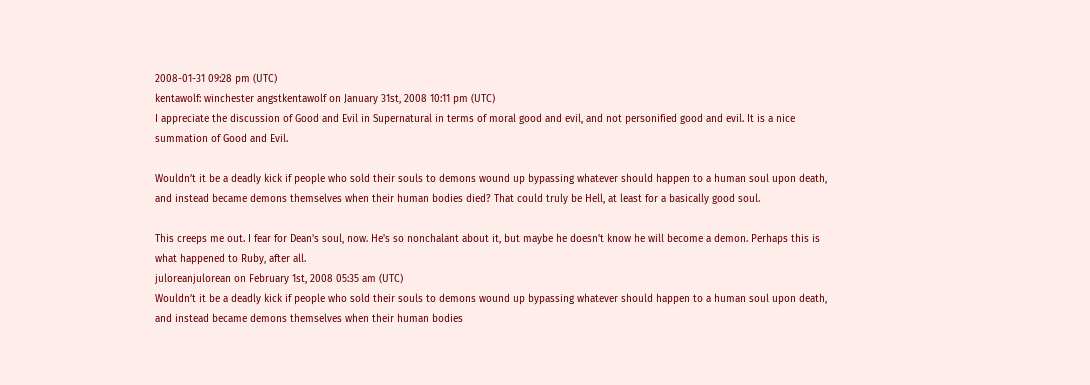2008-01-31 09:28 pm (UTC)
kentawolf: winchester angstkentawolf on January 31st, 2008 10:11 pm (UTC)
I appreciate the discussion of Good and Evil in Supernatural in terms of moral good and evil, and not personified good and evil. It is a nice summation of Good and Evil.

Wouldn’t it be a deadly kick if people who sold their souls to demons wound up bypassing whatever should happen to a human soul upon death, and instead became demons themselves when their human bodies died? That could truly be Hell, at least for a basically good soul.

This creeps me out. I fear for Dean's soul, now. He's so nonchalant about it, but maybe he doesn't know he will become a demon. Perhaps this is what happened to Ruby, after all.
juloreanjulorean on February 1st, 2008 05:35 am (UTC)
Wouldn’t it be a deadly kick if people who sold their souls to demons wound up bypassing whatever should happen to a human soul upon death, and instead became demons themselves when their human bodies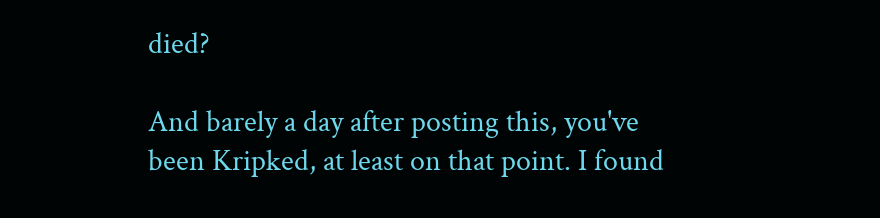died?

And barely a day after posting this, you've been Kripked, at least on that point. I found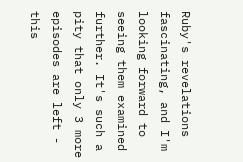Ruby's revelations fascinating, and I'm looking forward to seeing them examined further. It's such a pity that only 3 more episodes are left - this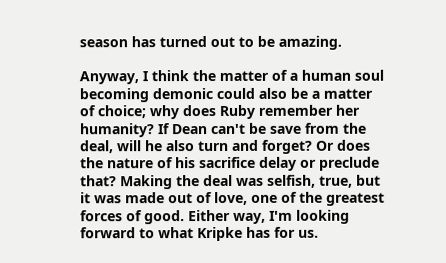season has turned out to be amazing.

Anyway, I think the matter of a human soul becoming demonic could also be a matter of choice; why does Ruby remember her humanity? If Dean can't be save from the deal, will he also turn and forget? Or does the nature of his sacrifice delay or preclude that? Making the deal was selfish, true, but it was made out of love, one of the greatest forces of good. Either way, I'm looking forward to what Kripke has for us.